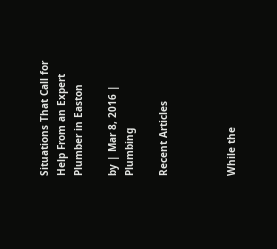Situations That Call for Help From an Expert Plumber in Easton

by | Mar 8, 2016 | Plumbing

Recent Articles



While the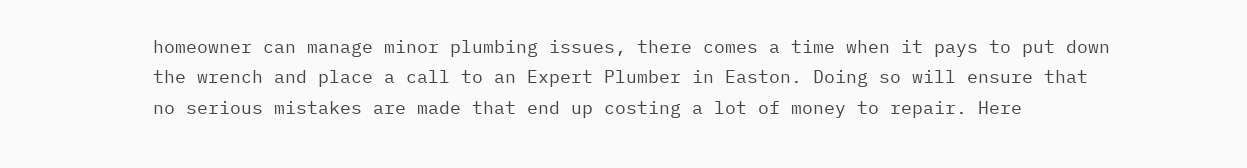homeowner can manage minor plumbing issues, there comes a time when it pays to put down the wrench and place a call to an Expert Plumber in Easton. Doing so will ensure that no serious mistakes are made that end up costing a lot of money to repair. Here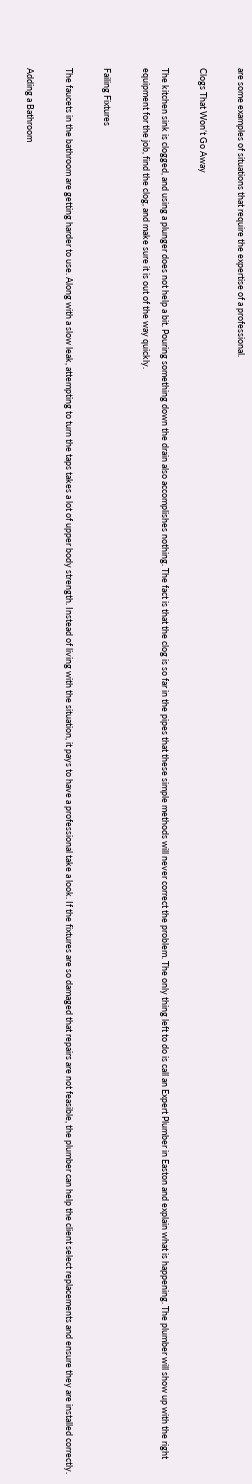are some examples of situations that require the expertise of a professional.

Clogs That Won’t Go Away

The kitchen sink is clogged, and using a plunger does not help a bit. Pouring something down the drain also accomplishes nothing. The fact is that the clog is so far in the pipes that these simple methods will never correct the problem. The only thing left to do is call an Expert Plumber in Easton and explain what is happening. The plumber will show up with the right equipment for the job, find the clog, and make sure it is out of the way quickly.

Failing Fixtures

The faucets in the bathroom are getting harder to use. Along with a slow leak, attempting to turn the taps takes a lot of upper body strength. Instead of living with the situation, it pays to have a professional take a look. If the fixtures are so damaged that repairs are not feasible, the plumber can help the client select replacements and ensure they are installed correctly.

Adding a Bathroom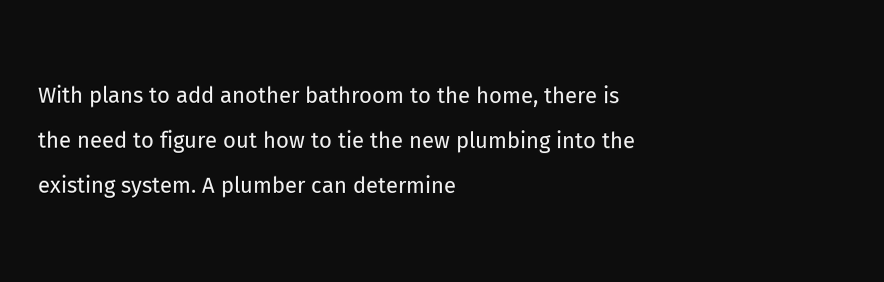With plans to add another bathroom to the home, there is the need to figure out how to tie the new plumbing into the existing system. A plumber can determine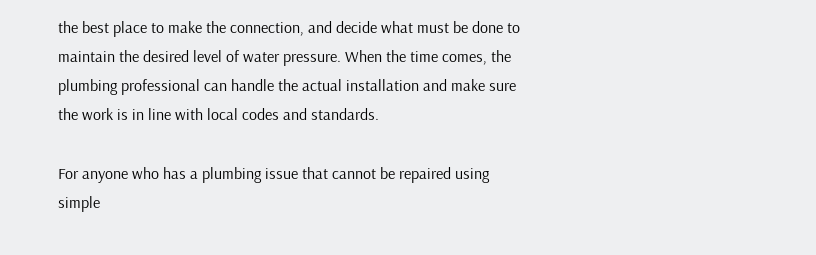the best place to make the connection, and decide what must be done to maintain the desired level of water pressure. When the time comes, the plumbing professional can handle the actual installation and make sure the work is in line with local codes and standards.

For anyone who has a plumbing issue that cannot be repaired using simple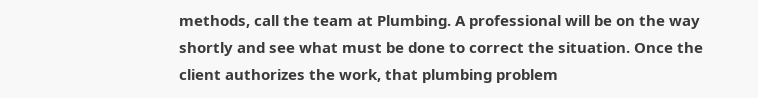methods, call the team at Plumbing. A professional will be on the way shortly and see what must be done to correct the situation. Once the client authorizes the work, that plumbing problem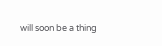will soon be a thing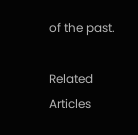of the past.

Related Articles